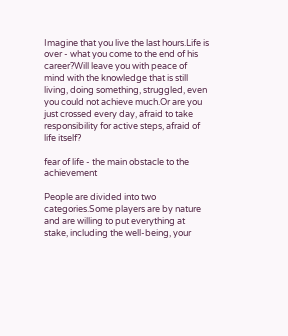Imagine that you live the last hours.Life is over - what you come to the end of his career?Will leave you with peace of mind with the knowledge that is still living, doing something, struggled, even you could not achieve much.Or are you just crossed every day, afraid to take responsibility for active steps, afraid of life itself?

fear of life - the main obstacle to the achievement

People are divided into two categories.Some players are by nature and are willing to put everything at stake, including the well-being, your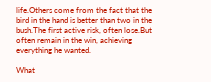life.Others come from the fact that the bird in the hand is better than two in the bush.The first active risk, often lose.But often remain in the win, achieving everything he wanted.

What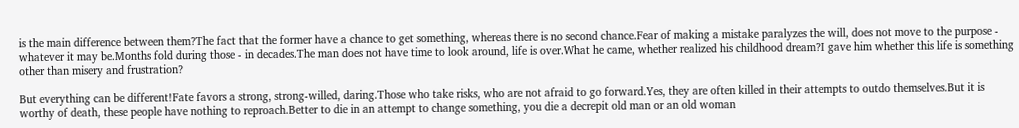is the main difference between them?The fact that the former have a chance to get something, whereas there is no second chance.Fear of making a mistake paralyzes the will, does not move to the purpose - whatever it may be.Months fold during those - in decades.The man does not have time to look around, life is over.What he came, whether realized his childhood dream?I gave him whether this life is something other than misery and frustration?

But everything can be different!Fate favors a strong, strong-willed, daring.Those who take risks, who are not afraid to go forward.Yes, they are often killed in their attempts to outdo themselves.But it is worthy of death, these people have nothing to reproach.Better to die in an attempt to change something, you die a decrepit old man or an old woman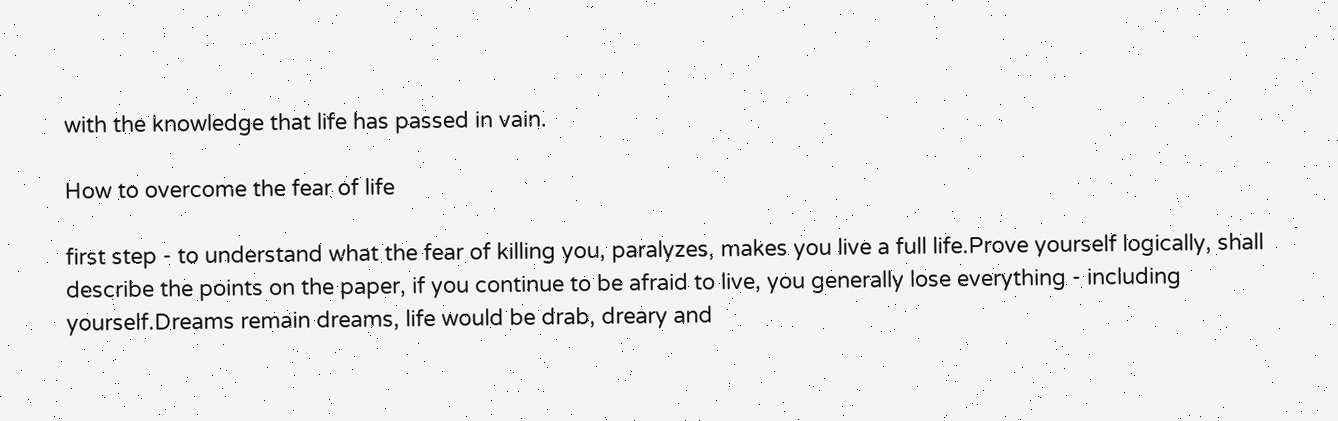with the knowledge that life has passed in vain.

How to overcome the fear of life

first step - to understand what the fear of killing you, paralyzes, makes you live a full life.Prove yourself logically, shall describe the points on the paper, if you continue to be afraid to live, you generally lose everything - including yourself.Dreams remain dreams, life would be drab, dreary and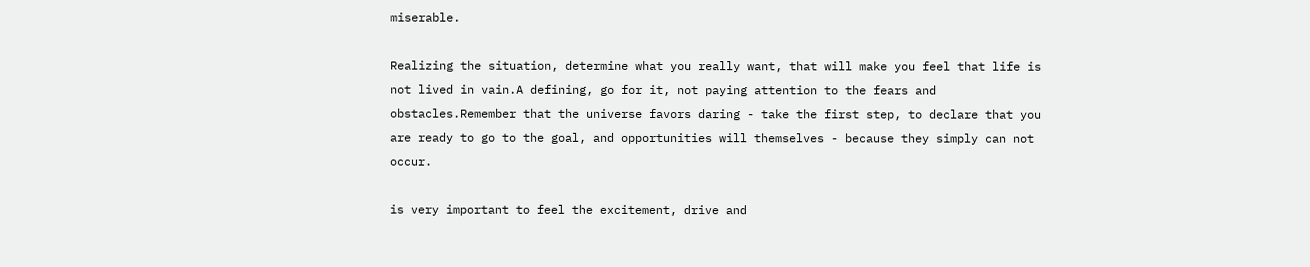miserable.

Realizing the situation, determine what you really want, that will make you feel that life is not lived in vain.A defining, go for it, not paying attention to the fears and obstacles.Remember that the universe favors daring - take the first step, to declare that you are ready to go to the goal, and opportunities will themselves - because they simply can not occur.

is very important to feel the excitement, drive and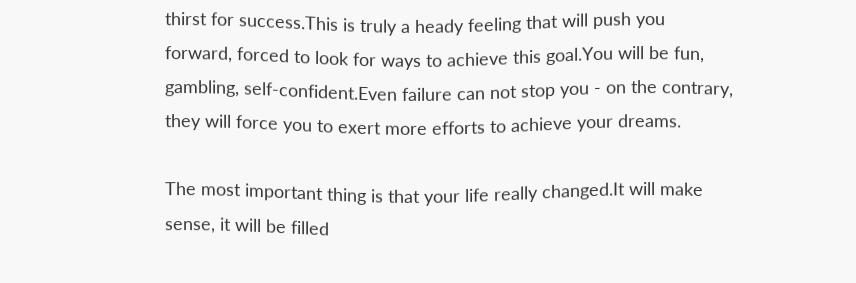thirst for success.This is truly a heady feeling that will push you forward, forced to look for ways to achieve this goal.You will be fun, gambling, self-confident.Even failure can not stop you - on the contrary, they will force you to exert more efforts to achieve your dreams.

The most important thing is that your life really changed.It will make sense, it will be filled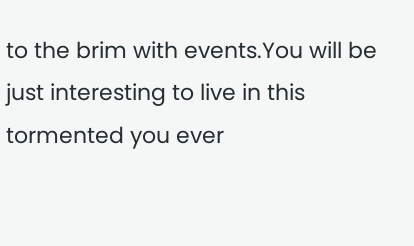to the brim with events.You will be just interesting to live in this tormented you ever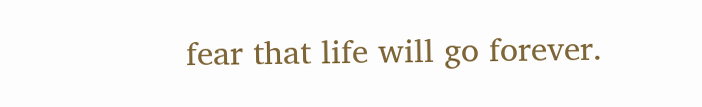fear that life will go forever.